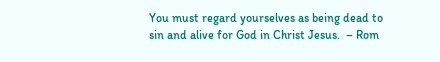You must regard yourselves as being dead to sin and alive for God in Christ Jesus.  – Rom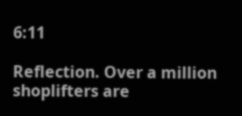6:11

Reflection. Over a million shoplifters are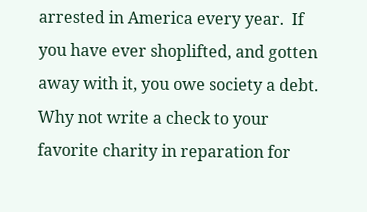arrested in America every year.  If you have ever shoplifted, and gotten away with it, you owe society a debt.  Why not write a check to your favorite charity in reparation for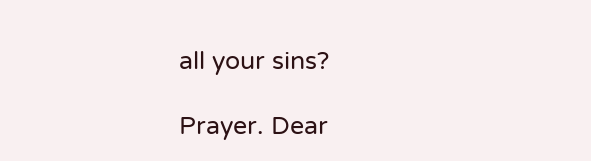all your sins?

Prayer. Dear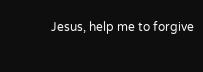Jesus, help me to forgive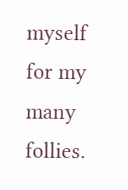myself for my many follies.